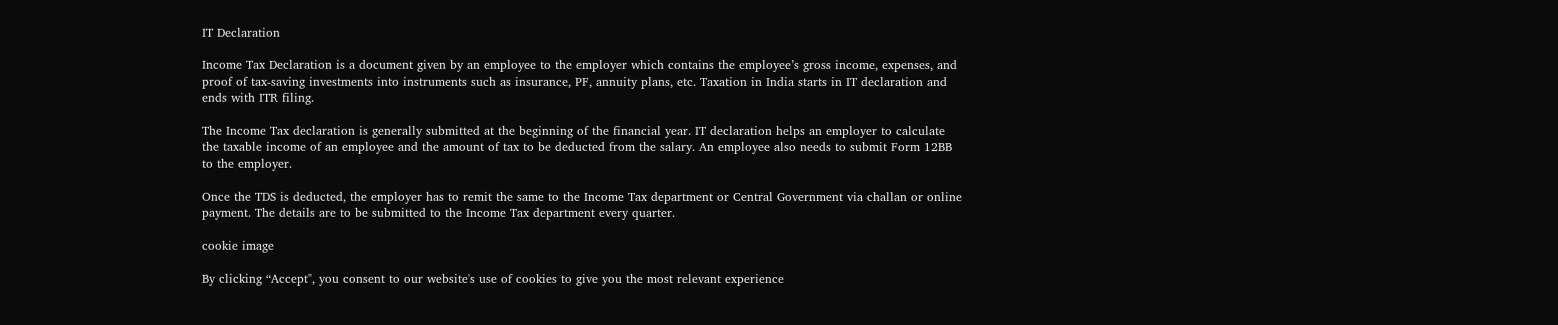IT Declaration

Income Tax Declaration is a document given by an employee to the employer which contains the employee’s gross income, expenses, and proof of tax-saving investments into instruments such as insurance, PF, annuity plans, etc. Taxation in India starts in IT declaration and ends with ITR filing.

The Income Tax declaration is generally submitted at the beginning of the financial year. IT declaration helps an employer to calculate the taxable income of an employee and the amount of tax to be deducted from the salary. An employee also needs to submit Form 12BB to the employer.

Once the TDS is deducted, the employer has to remit the same to the Income Tax department or Central Government via challan or online payment. The details are to be submitted to the Income Tax department every quarter.

cookie image

By clicking “Accept", you consent to our website's use of cookies to give you the most relevant experience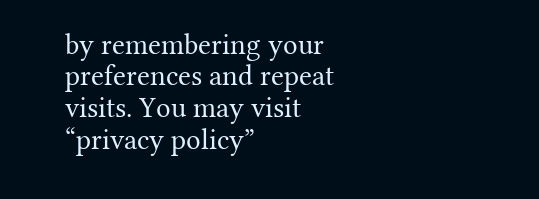by remembering your preferences and repeat visits. You may visit “privacy policy”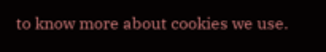to know more about cookies we use.